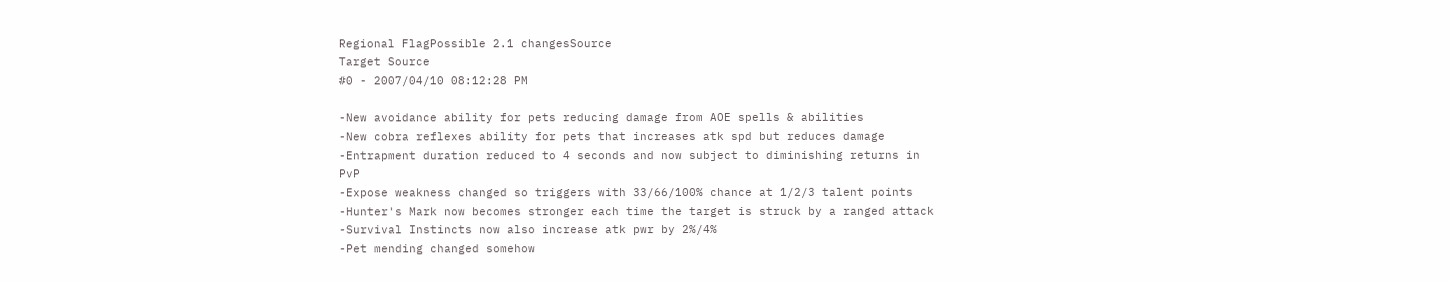Regional FlagPossible 2.1 changesSource
Target Source
#0 - 2007/04/10 08:12:28 PM

-New avoidance ability for pets reducing damage from AOE spells & abilities
-New cobra reflexes ability for pets that increases atk spd but reduces damage
-Entrapment duration reduced to 4 seconds and now subject to diminishing returns in PvP
-Expose weakness changed so triggers with 33/66/100% chance at 1/2/3 talent points
-Hunter's Mark now becomes stronger each time the target is struck by a ranged attack
-Survival Instincts now also increase atk pwr by 2%/4%
-Pet mending changed somehow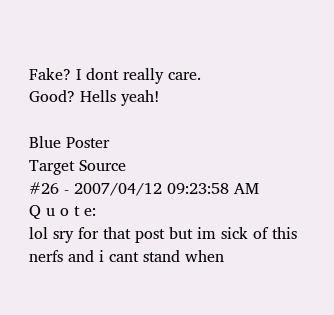Fake? I dont really care.
Good? Hells yeah!

Blue Poster
Target Source
#26 - 2007/04/12 09:23:58 AM
Q u o t e:
lol sry for that post but im sick of this nerfs and i cant stand when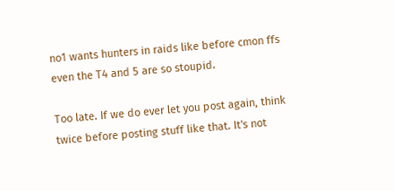no1 wants hunters in raids like before cmon ffs even the T4 and 5 are so stoupid.

Too late. If we do ever let you post again, think twice before posting stuff like that. It's not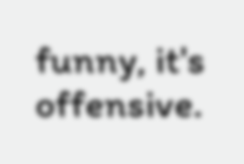funny, it's offensive.